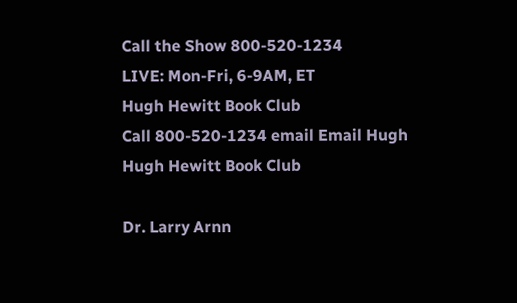Call the Show 800-520-1234
LIVE: Mon-Fri, 6-9AM, ET
Hugh Hewitt Book Club
Call 800-520-1234 email Email Hugh
Hugh Hewitt Book Club

Dr. Larry Arnn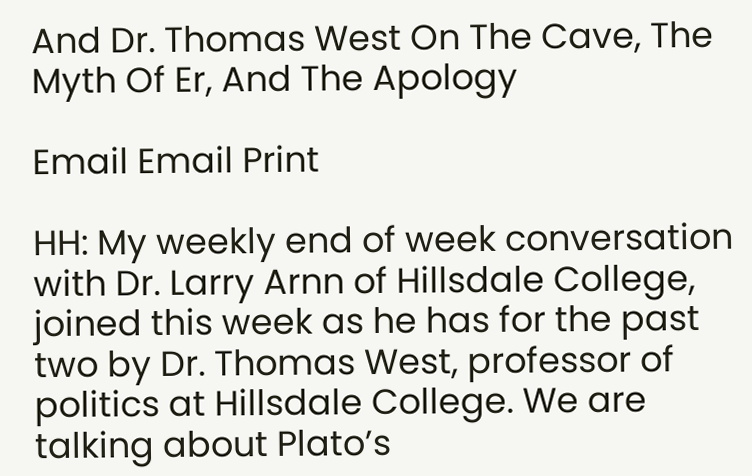And Dr. Thomas West On The Cave, The Myth Of Er, And The Apology

Email Email Print

HH: My weekly end of week conversation with Dr. Larry Arnn of Hillsdale College, joined this week as he has for the past two by Dr. Thomas West, professor of politics at Hillsdale College. We are talking about Plato’s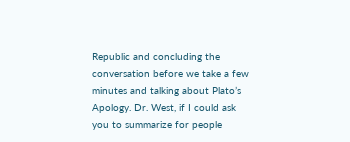Republic and concluding the conversation before we take a few minutes and talking about Plato’s Apology. Dr. West, if I could ask you to summarize for people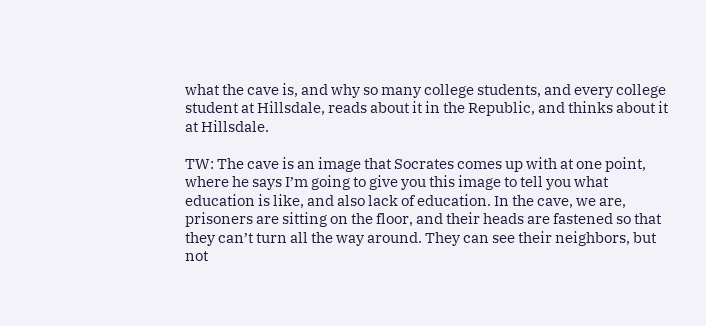what the cave is, and why so many college students, and every college student at Hillsdale, reads about it in the Republic, and thinks about it at Hillsdale.

TW: The cave is an image that Socrates comes up with at one point, where he says I’m going to give you this image to tell you what education is like, and also lack of education. In the cave, we are, prisoners are sitting on the floor, and their heads are fastened so that they can’t turn all the way around. They can see their neighbors, but not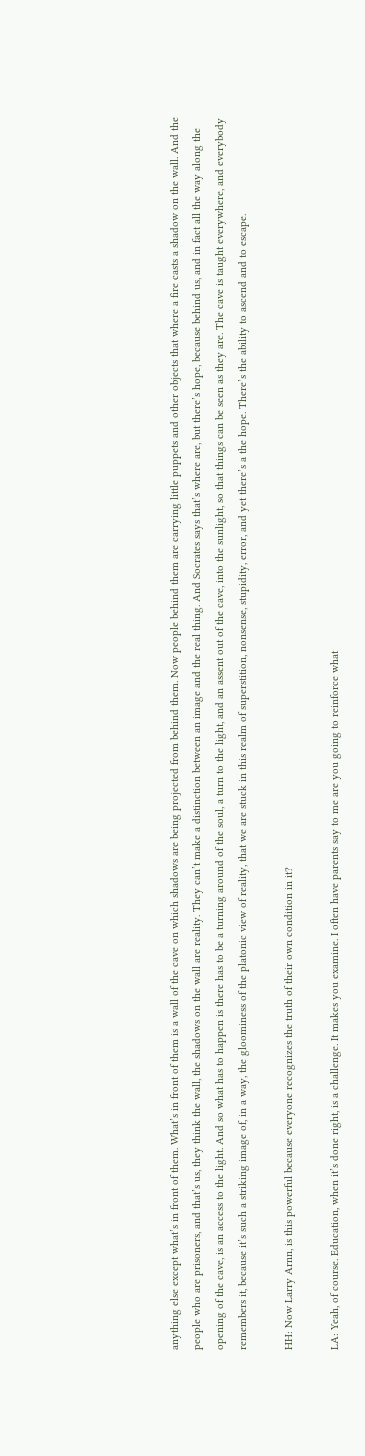anything else except what’s in front of them. What’s in front of them is a wall of the cave on which shadows are being projected from behind them. Now people behind them are carrying little puppets and other objects that where a fire casts a shadow on the wall. And the people who are prisoners, and that’s us, they think the wall, the shadows on the wall are reality. They can’t make a distinction between an image and the real thing. And Socrates says that’s where are, but there’s hope, because behind us, and in fact all the way along the opening of the cave, is an access to the light. And so what has to happen is there has to be a turning around of the soul, a turn to the light, and an assent out of the cave, into the sunlight, so that things can be seen as they are. The cave is taught everywhere, and everybody remembers it, because it’s such a striking image of, in a way, the gloominess of the platonic view of reality, that we are stuck in this realm of superstition, nonsense, stupidity, error, and yet there’s a the hope. There’s the ability to ascend and to escape.

HH: Now Larry Arnn, is this powerful because everyone recognizes the truth of their own condition in it?

LA: Yeah, of course. Education, when it’s done right, is a challenge. It makes you examine. I often have parents say to me are you going to reinforce what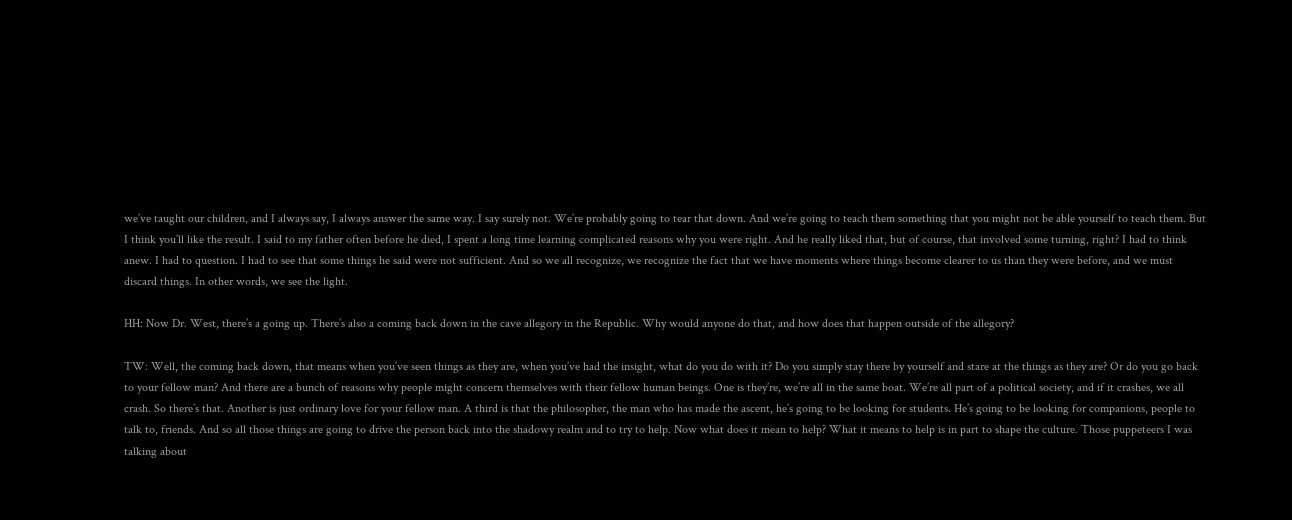we’ve taught our children, and I always say, I always answer the same way. I say surely not. We’re probably going to tear that down. And we’re going to teach them something that you might not be able yourself to teach them. But I think you’ll like the result. I said to my father often before he died, I spent a long time learning complicated reasons why you were right. And he really liked that, but of course, that involved some turning, right? I had to think anew. I had to question. I had to see that some things he said were not sufficient. And so we all recognize, we recognize the fact that we have moments where things become clearer to us than they were before, and we must discard things. In other words, we see the light.

HH: Now Dr. West, there’s a going up. There’s also a coming back down in the cave allegory in the Republic. Why would anyone do that, and how does that happen outside of the allegory?

TW: Well, the coming back down, that means when you’ve seen things as they are, when you’ve had the insight, what do you do with it? Do you simply stay there by yourself and stare at the things as they are? Or do you go back to your fellow man? And there are a bunch of reasons why people might concern themselves with their fellow human beings. One is they’re, we’re all in the same boat. We’re all part of a political society, and if it crashes, we all crash. So there’s that. Another is just ordinary love for your fellow man. A third is that the philosopher, the man who has made the ascent, he’s going to be looking for students. He’s going to be looking for companions, people to talk to, friends. And so all those things are going to drive the person back into the shadowy realm and to try to help. Now what does it mean to help? What it means to help is in part to shape the culture. Those puppeteers I was talking about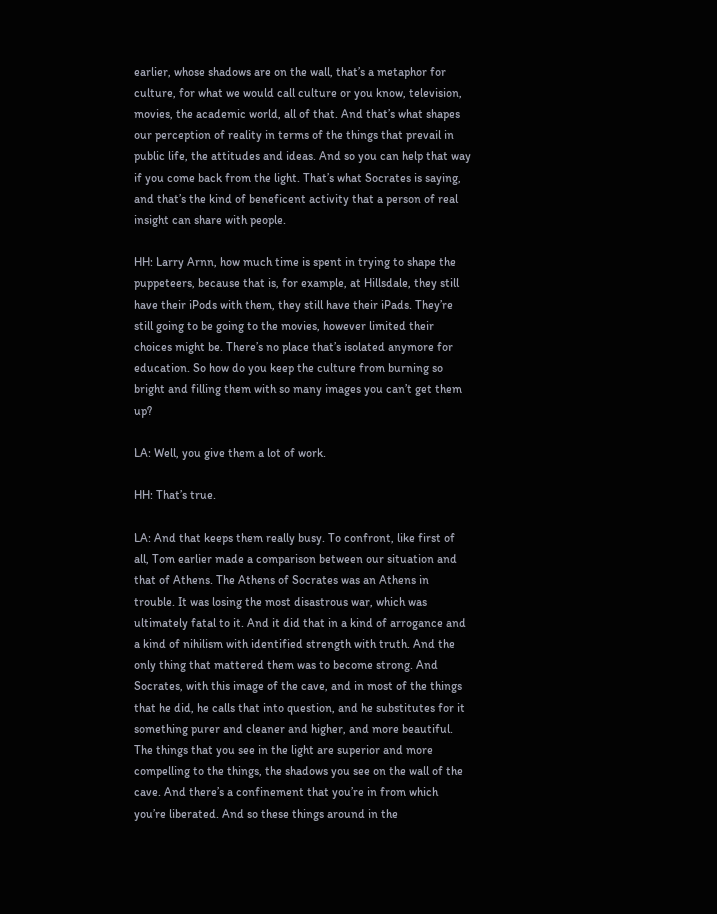earlier, whose shadows are on the wall, that’s a metaphor for culture, for what we would call culture or you know, television, movies, the academic world, all of that. And that’s what shapes our perception of reality in terms of the things that prevail in public life, the attitudes and ideas. And so you can help that way if you come back from the light. That’s what Socrates is saying, and that’s the kind of beneficent activity that a person of real insight can share with people.

HH: Larry Arnn, how much time is spent in trying to shape the puppeteers, because that is, for example, at Hillsdale, they still have their iPods with them, they still have their iPads. They’re still going to be going to the movies, however limited their choices might be. There’s no place that’s isolated anymore for education. So how do you keep the culture from burning so bright and filling them with so many images you can’t get them up?

LA: Well, you give them a lot of work.

HH: That’s true.

LA: And that keeps them really busy. To confront, like first of all, Tom earlier made a comparison between our situation and that of Athens. The Athens of Socrates was an Athens in trouble. It was losing the most disastrous war, which was ultimately fatal to it. And it did that in a kind of arrogance and a kind of nihilism with identified strength with truth. And the only thing that mattered them was to become strong. And Socrates, with this image of the cave, and in most of the things that he did, he calls that into question, and he substitutes for it something purer and cleaner and higher, and more beautiful. The things that you see in the light are superior and more compelling to the things, the shadows you see on the wall of the cave. And there’s a confinement that you’re in from which you’re liberated. And so these things around in the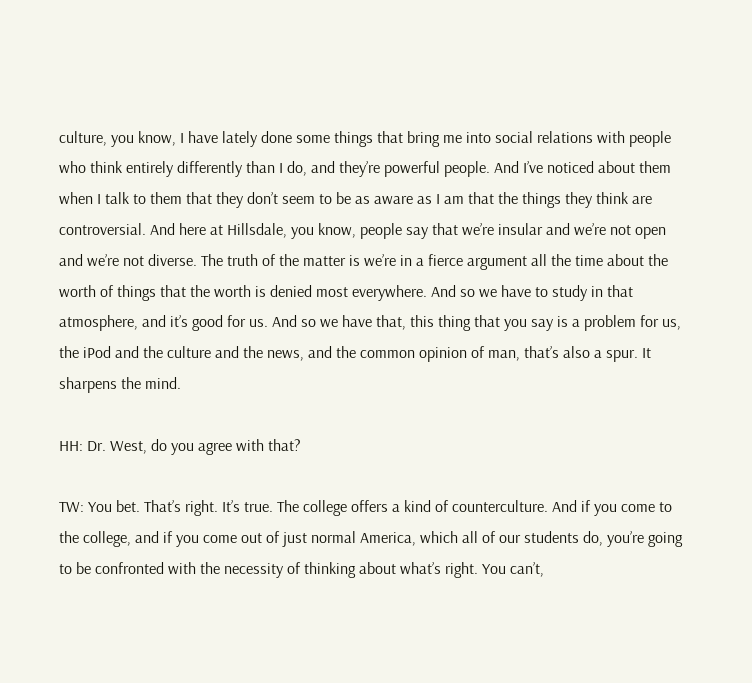culture, you know, I have lately done some things that bring me into social relations with people who think entirely differently than I do, and they’re powerful people. And I’ve noticed about them when I talk to them that they don’t seem to be as aware as I am that the things they think are controversial. And here at Hillsdale, you know, people say that we’re insular and we’re not open and we’re not diverse. The truth of the matter is we’re in a fierce argument all the time about the worth of things that the worth is denied most everywhere. And so we have to study in that atmosphere, and it’s good for us. And so we have that, this thing that you say is a problem for us, the iPod and the culture and the news, and the common opinion of man, that’s also a spur. It sharpens the mind.

HH: Dr. West, do you agree with that?

TW: You bet. That’s right. It’s true. The college offers a kind of counterculture. And if you come to the college, and if you come out of just normal America, which all of our students do, you’re going to be confronted with the necessity of thinking about what’s right. You can’t,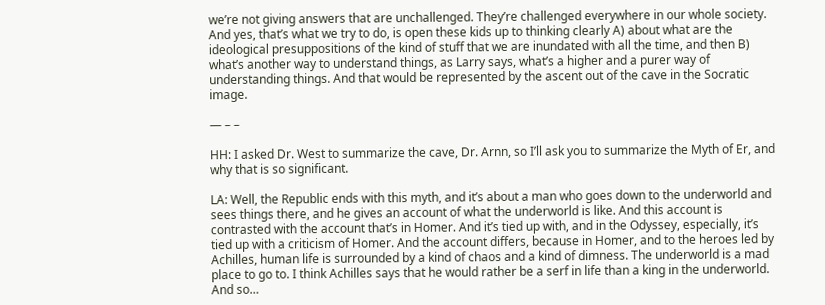we’re not giving answers that are unchallenged. They’re challenged everywhere in our whole society. And yes, that’s what we try to do, is open these kids up to thinking clearly A) about what are the ideological presuppositions of the kind of stuff that we are inundated with all the time, and then B) what’s another way to understand things, as Larry says, what’s a higher and a purer way of understanding things. And that would be represented by the ascent out of the cave in the Socratic image.

— – –

HH: I asked Dr. West to summarize the cave, Dr. Arnn, so I’ll ask you to summarize the Myth of Er, and why that is so significant.

LA: Well, the Republic ends with this myth, and it’s about a man who goes down to the underworld and sees things there, and he gives an account of what the underworld is like. And this account is contrasted with the account that’s in Homer. And it’s tied up with, and in the Odyssey, especially, it’s tied up with a criticism of Homer. And the account differs, because in Homer, and to the heroes led by Achilles, human life is surrounded by a kind of chaos and a kind of dimness. The underworld is a mad place to go to. I think Achilles says that he would rather be a serf in life than a king in the underworld. And so…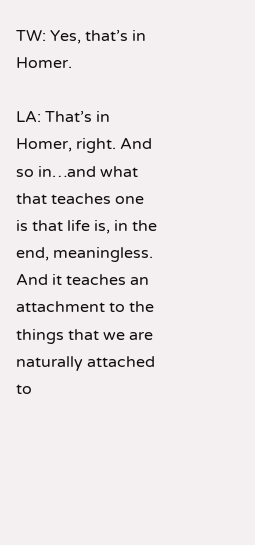TW: Yes, that’s in Homer.

LA: That’s in Homer, right. And so in…and what that teaches one is that life is, in the end, meaningless. And it teaches an attachment to the things that we are naturally attached to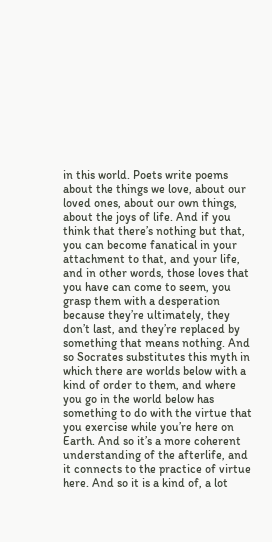in this world. Poets write poems about the things we love, about our loved ones, about our own things, about the joys of life. And if you think that there’s nothing but that, you can become fanatical in your attachment to that, and your life, and in other words, those loves that you have can come to seem, you grasp them with a desperation because they’re ultimately, they don’t last, and they’re replaced by something that means nothing. And so Socrates substitutes this myth in which there are worlds below with a kind of order to them, and where you go in the world below has something to do with the virtue that you exercise while you’re here on Earth. And so it’s a more coherent understanding of the afterlife, and it connects to the practice of virtue here. And so it is a kind of, a lot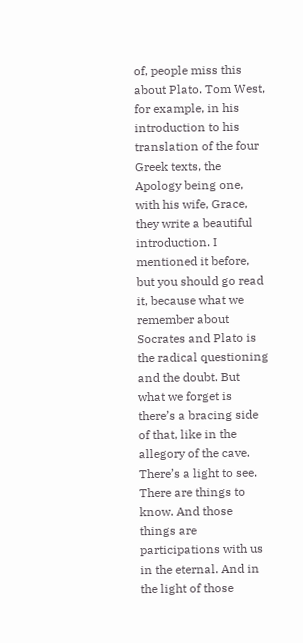of, people miss this about Plato. Tom West, for example, in his introduction to his translation of the four Greek texts, the Apology being one, with his wife, Grace, they write a beautiful introduction. I mentioned it before, but you should go read it, because what we remember about Socrates and Plato is the radical questioning and the doubt. But what we forget is there’s a bracing side of that, like in the allegory of the cave. There’s a light to see. There are things to know. And those things are participations with us in the eternal. And in the light of those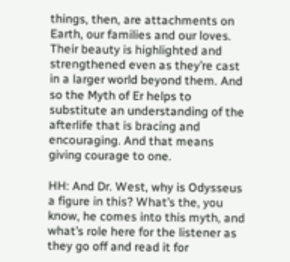things, then, are attachments on Earth, our families and our loves. Their beauty is highlighted and strengthened even as they’re cast in a larger world beyond them. And so the Myth of Er helps to substitute an understanding of the afterlife that is bracing and encouraging. And that means giving courage to one.

HH: And Dr. West, why is Odysseus a figure in this? What’s the, you know, he comes into this myth, and what’s role here for the listener as they go off and read it for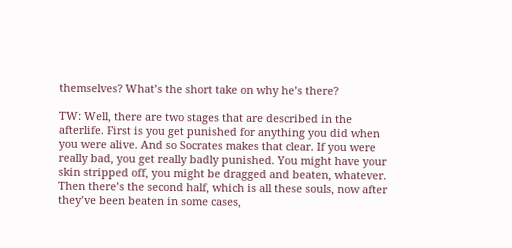themselves? What’s the short take on why he’s there?

TW: Well, there are two stages that are described in the afterlife. First is you get punished for anything you did when you were alive. And so Socrates makes that clear. If you were really bad, you get really badly punished. You might have your skin stripped off, you might be dragged and beaten, whatever. Then there’s the second half, which is all these souls, now after they’ve been beaten in some cases,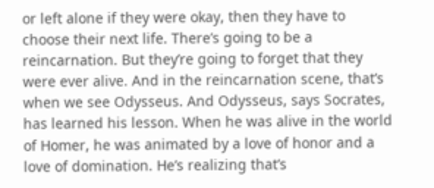or left alone if they were okay, then they have to choose their next life. There’s going to be a reincarnation. But they’re going to forget that they were ever alive. And in the reincarnation scene, that’s when we see Odysseus. And Odysseus, says Socrates, has learned his lesson. When he was alive in the world of Homer, he was animated by a love of honor and a love of domination. He’s realizing that’s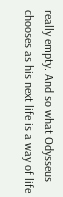really empty. And so what Odysseus chooses as his next life is a way of life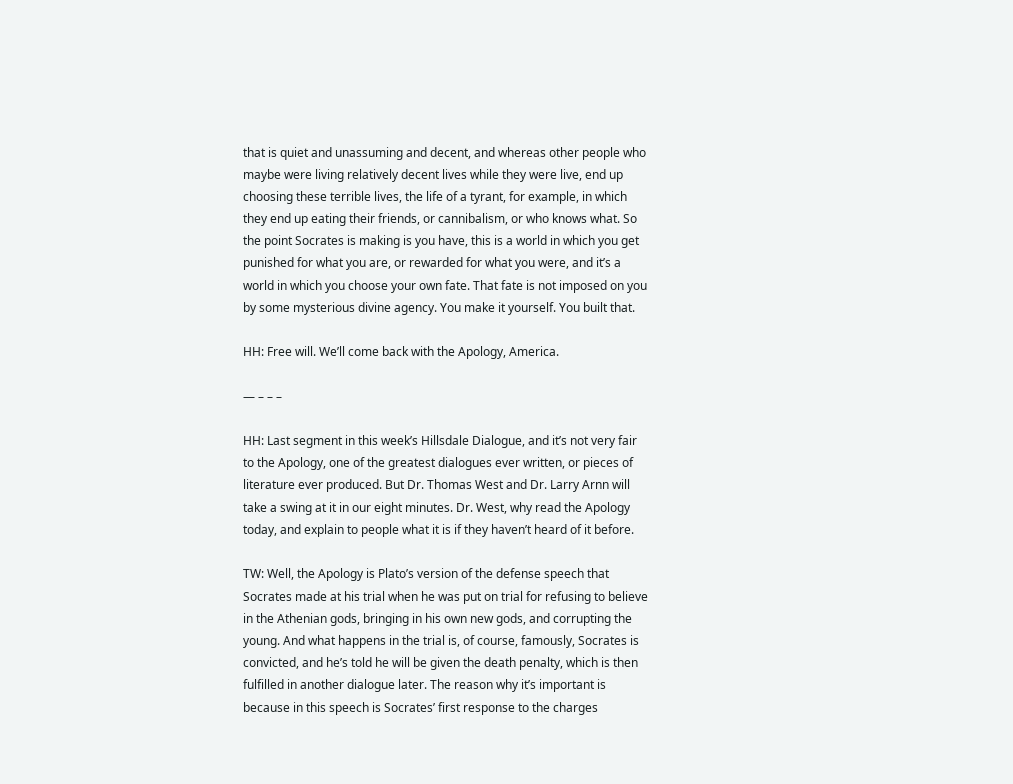that is quiet and unassuming and decent, and whereas other people who maybe were living relatively decent lives while they were live, end up choosing these terrible lives, the life of a tyrant, for example, in which they end up eating their friends, or cannibalism, or who knows what. So the point Socrates is making is you have, this is a world in which you get punished for what you are, or rewarded for what you were, and it’s a world in which you choose your own fate. That fate is not imposed on you by some mysterious divine agency. You make it yourself. You built that.

HH: Free will. We’ll come back with the Apology, America.

— – – –

HH: Last segment in this week’s Hillsdale Dialogue, and it’s not very fair to the Apology, one of the greatest dialogues ever written, or pieces of literature ever produced. But Dr. Thomas West and Dr. Larry Arnn will take a swing at it in our eight minutes. Dr. West, why read the Apology today, and explain to people what it is if they haven’t heard of it before.

TW: Well, the Apology is Plato’s version of the defense speech that Socrates made at his trial when he was put on trial for refusing to believe in the Athenian gods, bringing in his own new gods, and corrupting the young. And what happens in the trial is, of course, famously, Socrates is convicted, and he’s told he will be given the death penalty, which is then fulfilled in another dialogue later. The reason why it’s important is because in this speech is Socrates’ first response to the charges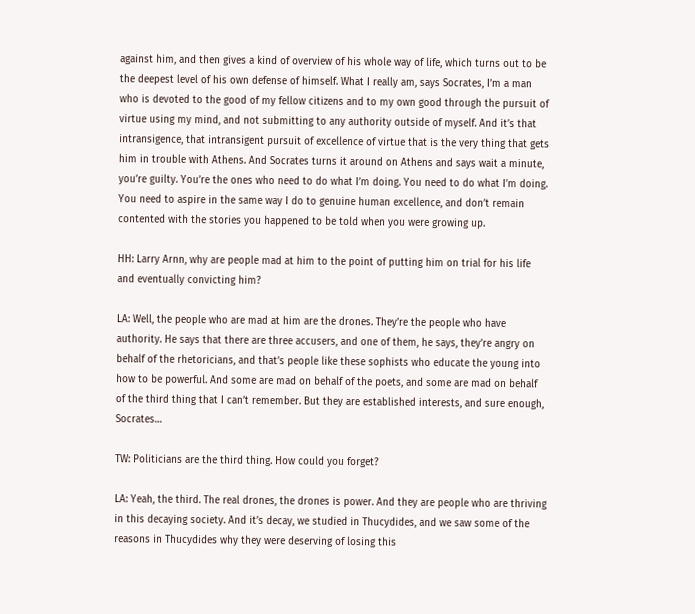against him, and then gives a kind of overview of his whole way of life, which turns out to be the deepest level of his own defense of himself. What I really am, says Socrates, I’m a man who is devoted to the good of my fellow citizens and to my own good through the pursuit of virtue using my mind, and not submitting to any authority outside of myself. And it’s that intransigence, that intransigent pursuit of excellence of virtue that is the very thing that gets him in trouble with Athens. And Socrates turns it around on Athens and says wait a minute, you’re guilty. You’re the ones who need to do what I’m doing. You need to do what I’m doing. You need to aspire in the same way I do to genuine human excellence, and don’t remain contented with the stories you happened to be told when you were growing up.

HH: Larry Arnn, why are people mad at him to the point of putting him on trial for his life and eventually convicting him?

LA: Well, the people who are mad at him are the drones. They’re the people who have authority. He says that there are three accusers, and one of them, he says, they’re angry on behalf of the rhetoricians, and that’s people like these sophists who educate the young into how to be powerful. And some are mad on behalf of the poets, and some are mad on behalf of the third thing that I can’t remember. But they are established interests, and sure enough, Socrates…

TW: Politicians are the third thing. How could you forget?

LA: Yeah, the third. The real drones, the drones is power. And they are people who are thriving in this decaying society. And it’s decay, we studied in Thucydides, and we saw some of the reasons in Thucydides why they were deserving of losing this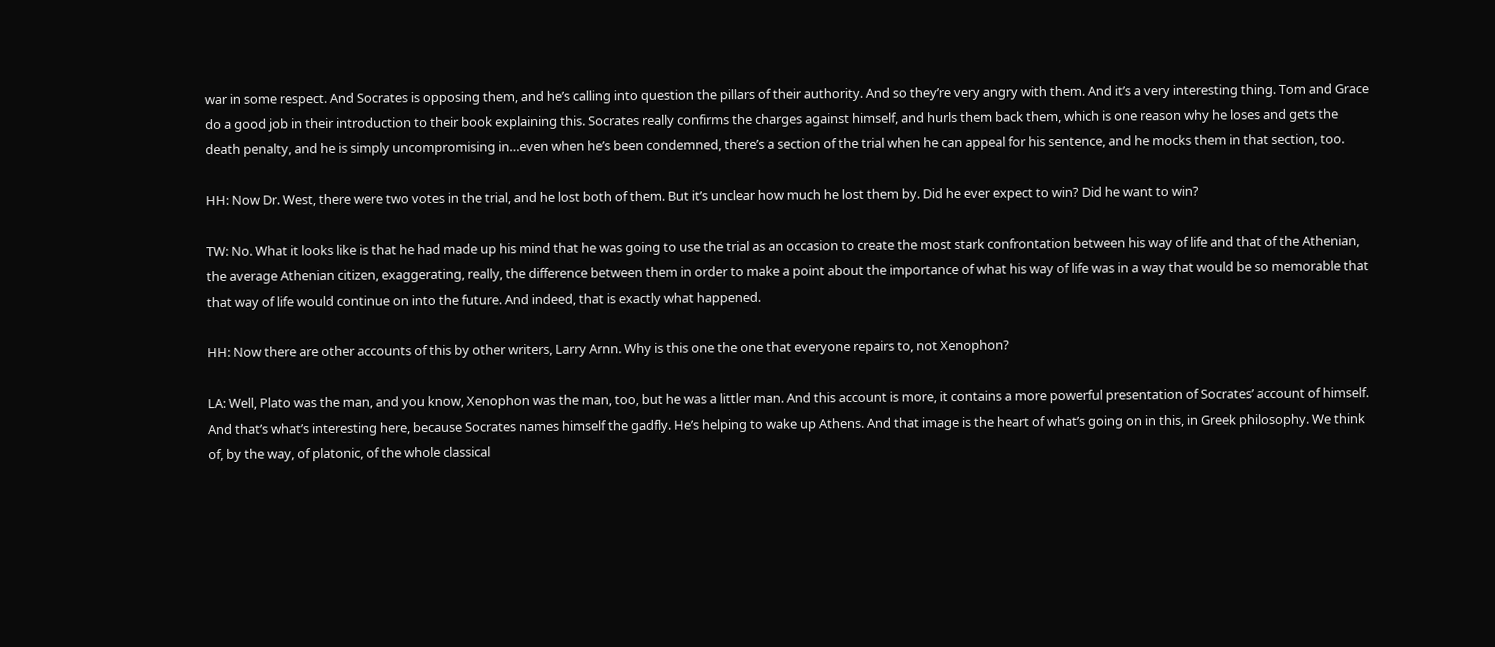war in some respect. And Socrates is opposing them, and he’s calling into question the pillars of their authority. And so they’re very angry with them. And it’s a very interesting thing. Tom and Grace do a good job in their introduction to their book explaining this. Socrates really confirms the charges against himself, and hurls them back them, which is one reason why he loses and gets the death penalty, and he is simply uncompromising in…even when he’s been condemned, there’s a section of the trial when he can appeal for his sentence, and he mocks them in that section, too.

HH: Now Dr. West, there were two votes in the trial, and he lost both of them. But it’s unclear how much he lost them by. Did he ever expect to win? Did he want to win?

TW: No. What it looks like is that he had made up his mind that he was going to use the trial as an occasion to create the most stark confrontation between his way of life and that of the Athenian, the average Athenian citizen, exaggerating, really, the difference between them in order to make a point about the importance of what his way of life was in a way that would be so memorable that that way of life would continue on into the future. And indeed, that is exactly what happened.

HH: Now there are other accounts of this by other writers, Larry Arnn. Why is this one the one that everyone repairs to, not Xenophon?

LA: Well, Plato was the man, and you know, Xenophon was the man, too, but he was a littler man. And this account is more, it contains a more powerful presentation of Socrates’ account of himself. And that’s what’s interesting here, because Socrates names himself the gadfly. He’s helping to wake up Athens. And that image is the heart of what’s going on in this, in Greek philosophy. We think of, by the way, of platonic, of the whole classical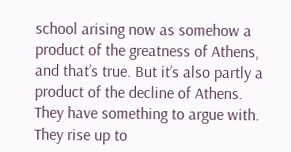school arising now as somehow a product of the greatness of Athens, and that’s true. But it’s also partly a product of the decline of Athens. They have something to argue with. They rise up to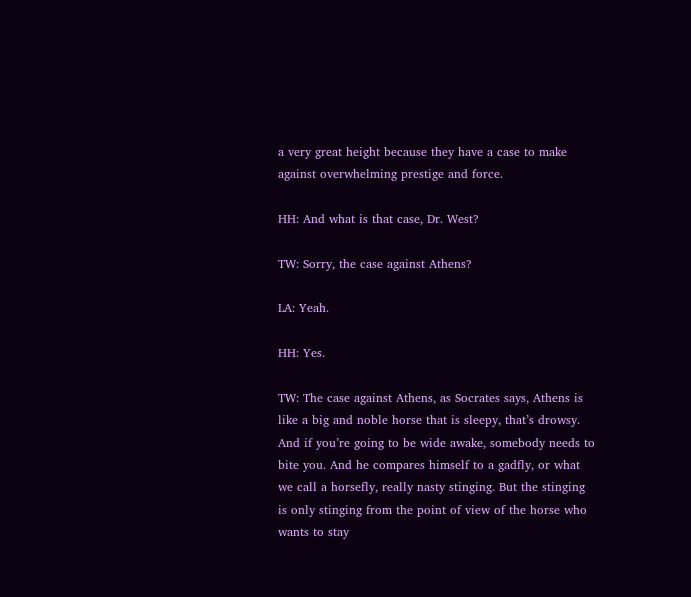a very great height because they have a case to make against overwhelming prestige and force.

HH: And what is that case, Dr. West?

TW: Sorry, the case against Athens?

LA: Yeah.

HH: Yes.

TW: The case against Athens, as Socrates says, Athens is like a big and noble horse that is sleepy, that’s drowsy. And if you’re going to be wide awake, somebody needs to bite you. And he compares himself to a gadfly, or what we call a horsefly, really nasty stinging. But the stinging is only stinging from the point of view of the horse who wants to stay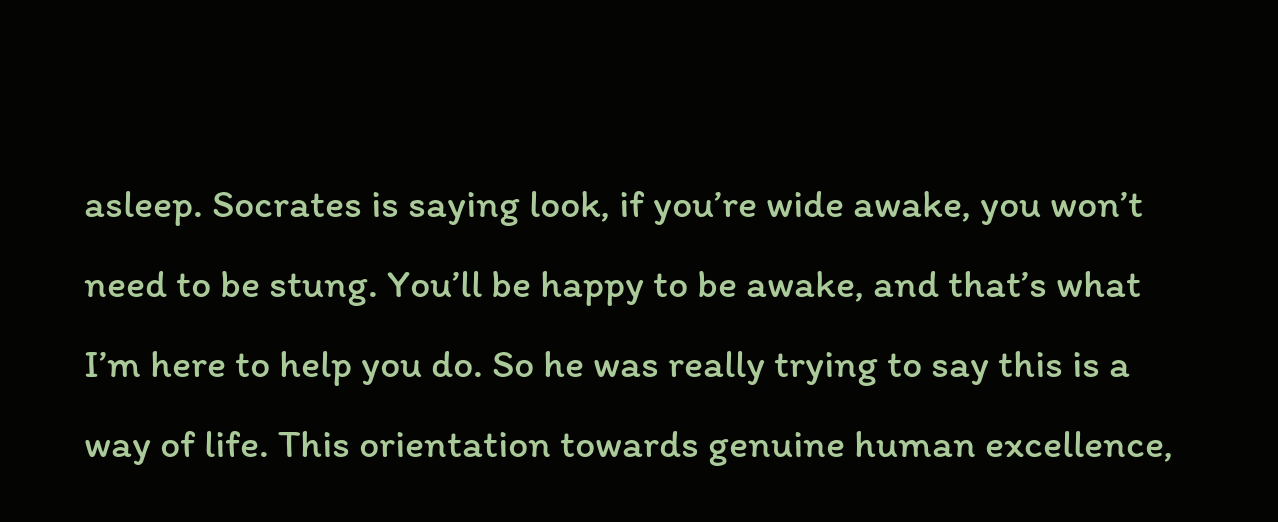asleep. Socrates is saying look, if you’re wide awake, you won’t need to be stung. You’ll be happy to be awake, and that’s what I’m here to help you do. So he was really trying to say this is a way of life. This orientation towards genuine human excellence,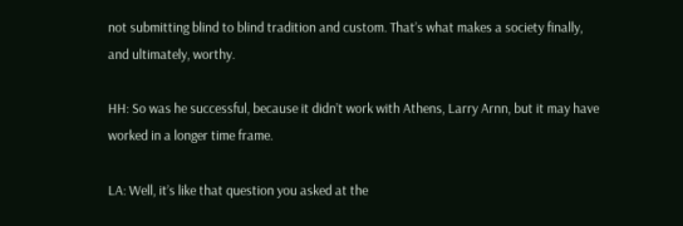not submitting blind to blind tradition and custom. That’s what makes a society finally, and ultimately, worthy.

HH: So was he successful, because it didn’t work with Athens, Larry Arnn, but it may have worked in a longer time frame.

LA: Well, it’s like that question you asked at the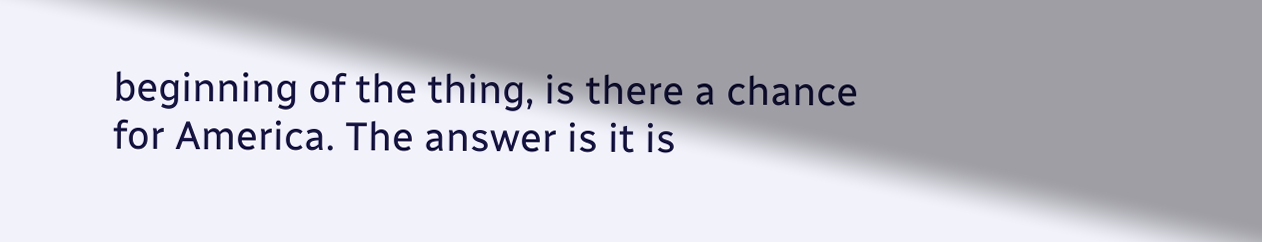beginning of the thing, is there a chance for America. The answer is it is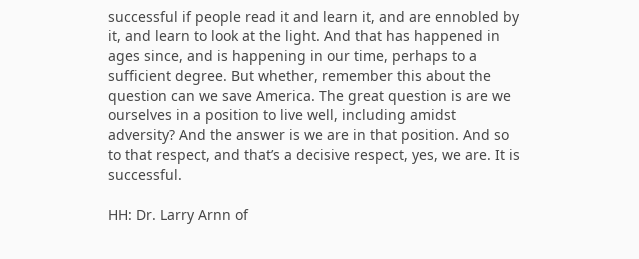successful if people read it and learn it, and are ennobled by it, and learn to look at the light. And that has happened in ages since, and is happening in our time, perhaps to a sufficient degree. But whether, remember this about the question can we save America. The great question is are we ourselves in a position to live well, including amidst adversity? And the answer is we are in that position. And so to that respect, and that’s a decisive respect, yes, we are. It is successful.

HH: Dr. Larry Arnn of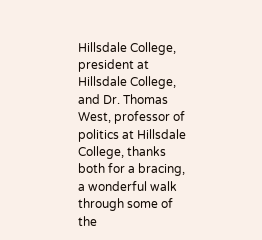Hillsdale College, president at Hillsdale College, and Dr. Thomas West, professor of politics at Hillsdale College, thanks both for a bracing, a wonderful walk through some of the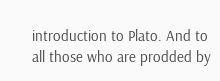introduction to Plato. And to all those who are prodded by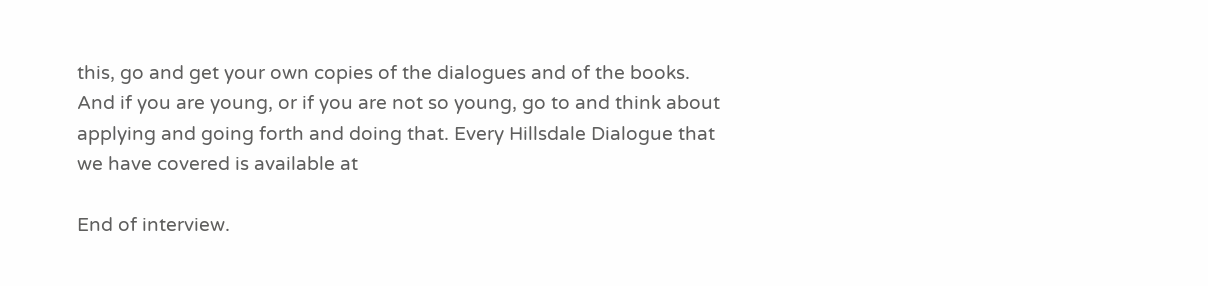this, go and get your own copies of the dialogues and of the books. And if you are young, or if you are not so young, go to and think about applying and going forth and doing that. Every Hillsdale Dialogue that we have covered is available at

End of interview.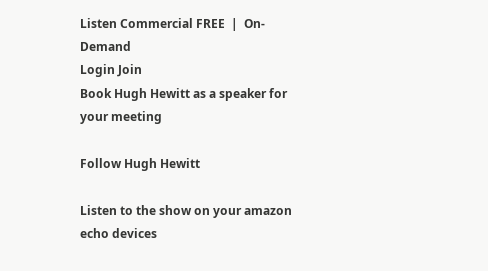Listen Commercial FREE  |  On-Demand
Login Join
Book Hugh Hewitt as a speaker for your meeting

Follow Hugh Hewitt

Listen to the show on your amazon echo devices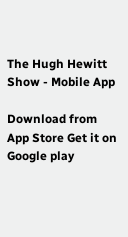The Hugh Hewitt Show - Mobile App

Download from App Store Get it on Google play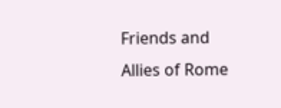Friends and Allies of Rome